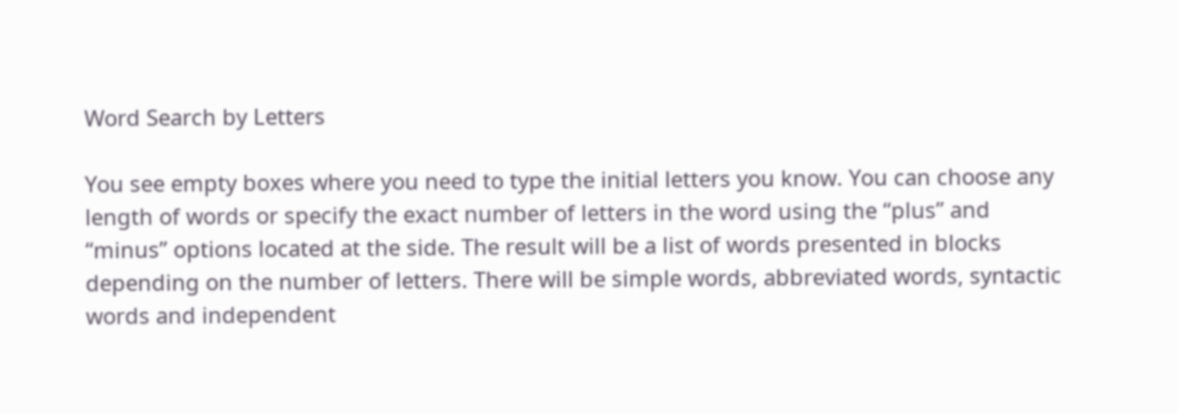Word Search by Letters

You see empty boxes where you need to type the initial letters you know. You can choose any length of words or specify the exact number of letters in the word using the “plus” and “minus” options located at the side. The result will be a list of words presented in blocks depending on the number of letters. There will be simple words, abbreviated words, syntactic words and independent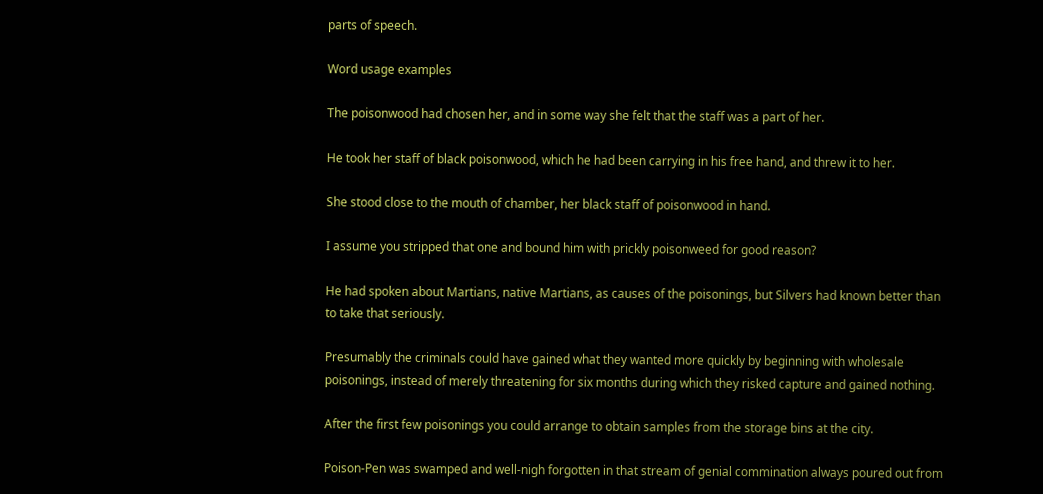parts of speech.

Word usage examples

The poisonwood had chosen her, and in some way she felt that the staff was a part of her.

He took her staff of black poisonwood, which he had been carrying in his free hand, and threw it to her.

She stood close to the mouth of chamber, her black staff of poisonwood in hand.

I assume you stripped that one and bound him with prickly poisonweed for good reason?

He had spoken about Martians, native Martians, as causes of the poisonings, but Silvers had known better than to take that seriously.

Presumably the criminals could have gained what they wanted more quickly by beginning with wholesale poisonings, instead of merely threatening for six months during which they risked capture and gained nothing.

After the first few poisonings you could arrange to obtain samples from the storage bins at the city.

Poison-Pen was swamped and well-nigh forgotten in that stream of genial commination always poured out from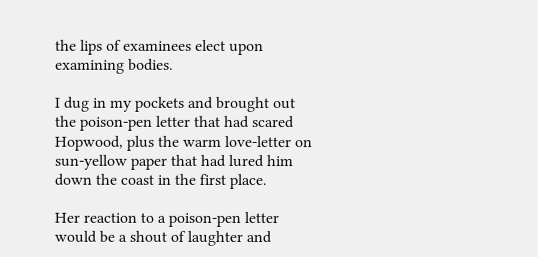the lips of examinees elect upon examining bodies.

I dug in my pockets and brought out the poison-pen letter that had scared Hopwood, plus the warm love-letter on sun-yellow paper that had lured him down the coast in the first place.

Her reaction to a poison-pen letter would be a shout of laughter and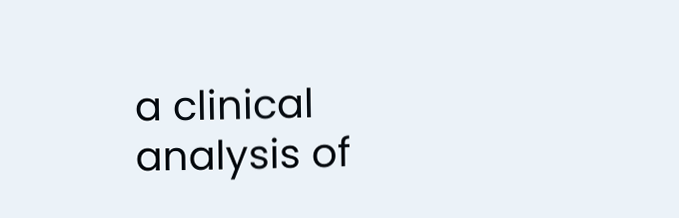a clinical analysis of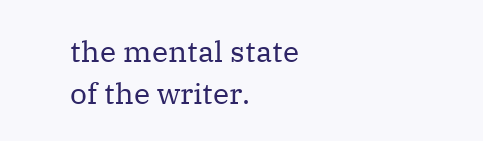the mental state of the writer.